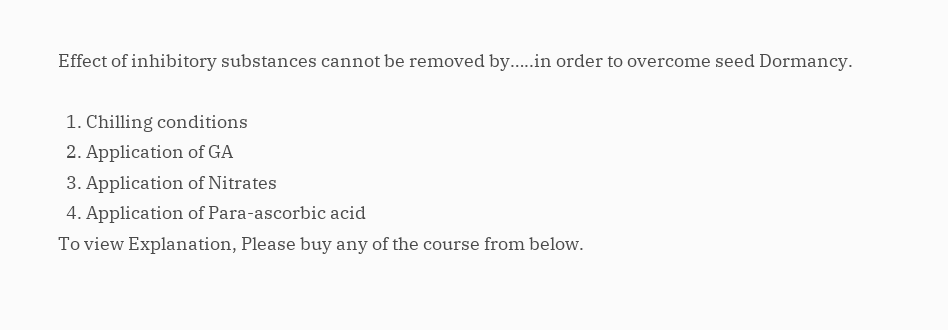Effect of inhibitory substances cannot be removed by…..in order to overcome seed Dormancy.

  1. Chilling conditions
  2. Application of GA
  3. Application of Nitrates
  4. Application of Para-ascorbic acid
To view Explanation, Please buy any of the course from below.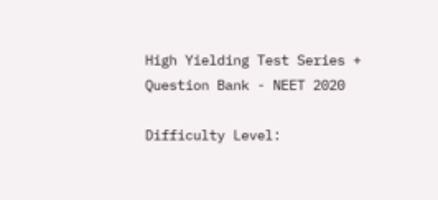High Yielding Test Series + Question Bank - NEET 2020

Difficulty Level: